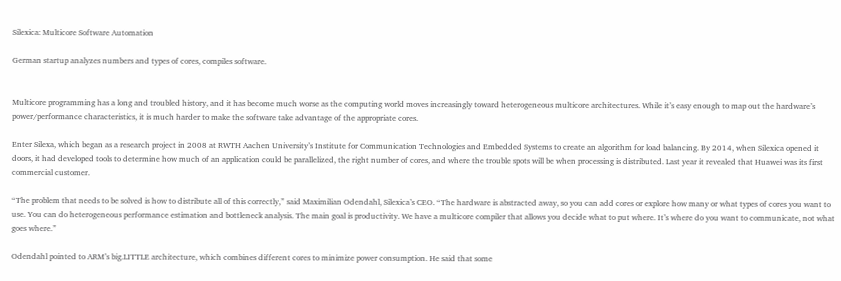Silexica: Multicore Software Automation

German startup analyzes numbers and types of cores, compiles software.


Multicore programming has a long and troubled history, and it has become much worse as the computing world moves increasingly toward heterogeneous multicore architectures. While it’s easy enough to map out the hardware’s power/performance characteristics, it is much harder to make the software take advantage of the appropriate cores.

Enter Silexa, which began as a research project in 2008 at RWTH Aachen University’s Institute for Communication Technologies and Embedded Systems to create an algorithm for load balancing. By 2014, when Silexica opened it doors, it had developed tools to determine how much of an application could be parallelized, the right number of cores, and where the trouble spots will be when processing is distributed. Last year it revealed that Huawei was its first commercial customer.

“The problem that needs to be solved is how to distribute all of this correctly,” said Maximilian Odendahl, Silexica’s CEO. “The hardware is abstracted away, so you can add cores or explore how many or what types of cores you want to use. You can do heterogeneous performance estimation and bottleneck analysis. The main goal is productivity. We have a multicore compiler that allows you decide what to put where. It’s where do you want to communicate, not what goes where.”

Odendahl pointed to ARM’s big.LITTLE architecture, which combines different cores to minimize power consumption. He said that some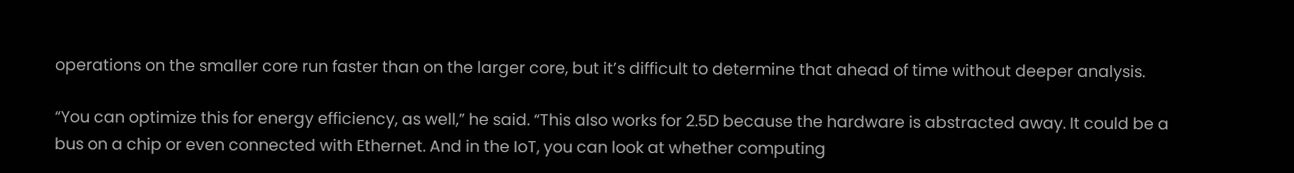operations on the smaller core run faster than on the larger core, but it’s difficult to determine that ahead of time without deeper analysis.

“You can optimize this for energy efficiency, as well,” he said. “This also works for 2.5D because the hardware is abstracted away. It could be a bus on a chip or even connected with Ethernet. And in the IoT, you can look at whether computing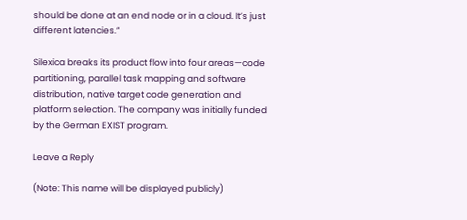should be done at an end node or in a cloud. It’s just different latencies.”

Silexica breaks its product flow into four areas—code partitioning, parallel task mapping and software distribution, native target code generation and platform selection. The company was initially funded by the German EXIST program.

Leave a Reply

(Note: This name will be displayed publicly)